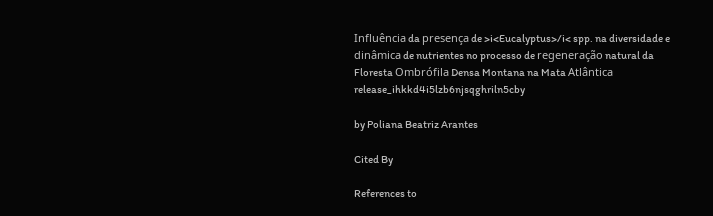Influência da presença de >i<Eucalyptus>/i< spp. na diversidade e dinâmica de nutrientes no processo de regeneração natural da Floresta Ombrófila Densa Montana na Mata Atlântica release_ihkkd4i5lzb6njsqghriln5cby

by Poliana Beatriz Arantes

Cited By

References to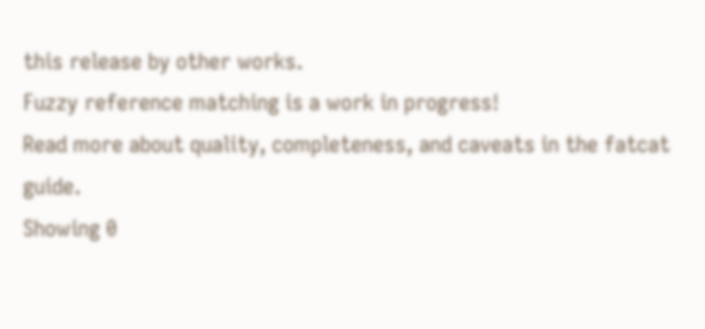this release by other works.
Fuzzy reference matching is a work in progress!
Read more about quality, completeness, and caveats in the fatcat guide.
Showing 0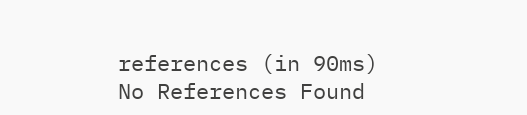references (in 90ms)
No References Found